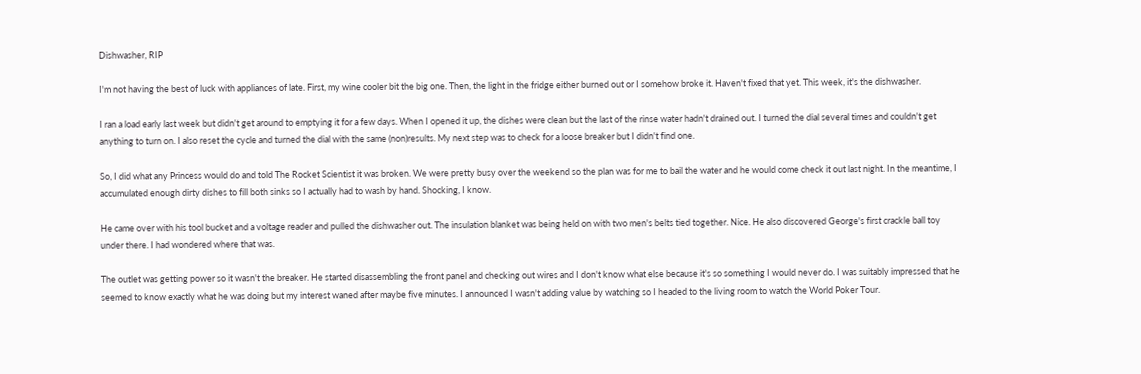Dishwasher, RIP

I'm not having the best of luck with appliances of late. First, my wine cooler bit the big one. Then, the light in the fridge either burned out or I somehow broke it. Haven't fixed that yet. This week, it's the dishwasher.

I ran a load early last week but didn't get around to emptying it for a few days. When I opened it up, the dishes were clean but the last of the rinse water hadn't drained out. I turned the dial several times and couldn't get anything to turn on. I also reset the cycle and turned the dial with the same (non)results. My next step was to check for a loose breaker but I didn't find one.

So, I did what any Princess would do and told The Rocket Scientist it was broken. We were pretty busy over the weekend so the plan was for me to bail the water and he would come check it out last night. In the meantime, I accumulated enough dirty dishes to fill both sinks so I actually had to wash by hand. Shocking, I know.

He came over with his tool bucket and a voltage reader and pulled the dishwasher out. The insulation blanket was being held on with two men's belts tied together. Nice. He also discovered George's first crackle ball toy under there. I had wondered where that was.

The outlet was getting power so it wasn't the breaker. He started disassembling the front panel and checking out wires and I don't know what else because it's so something I would never do. I was suitably impressed that he seemed to know exactly what he was doing but my interest waned after maybe five minutes. I announced I wasn't adding value by watching so I headed to the living room to watch the World Poker Tour.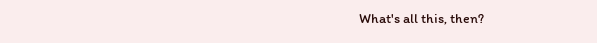What's all this, then?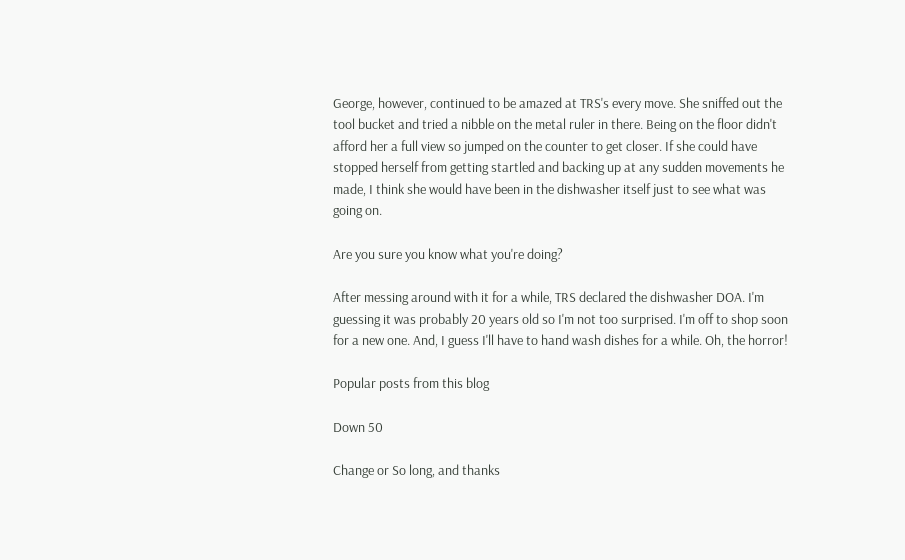George, however, continued to be amazed at TRS's every move. She sniffed out the tool bucket and tried a nibble on the metal ruler in there. Being on the floor didn't afford her a full view so jumped on the counter to get closer. If she could have stopped herself from getting startled and backing up at any sudden movements he made, I think she would have been in the dishwasher itself just to see what was going on.

Are you sure you know what you're doing?

After messing around with it for a while, TRS declared the dishwasher DOA. I'm guessing it was probably 20 years old so I'm not too surprised. I'm off to shop soon for a new one. And, I guess I'll have to hand wash dishes for a while. Oh, the horror!

Popular posts from this blog

Down 50

Change or So long, and thanks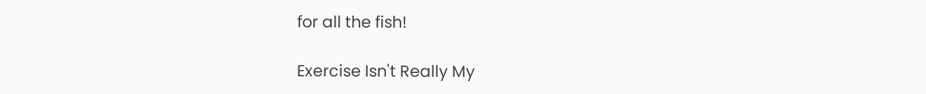for all the fish!

Exercise Isn't Really My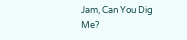Jam, Can You Dig Me?